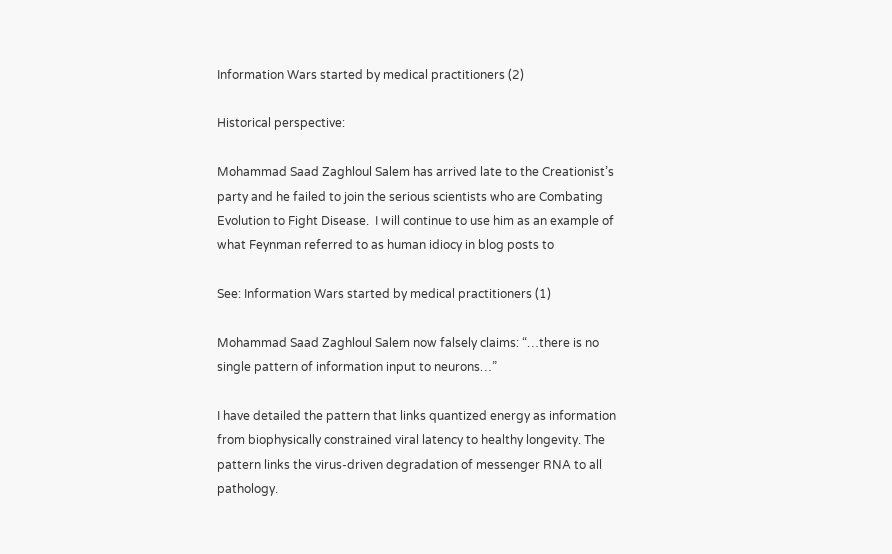Information Wars started by medical practitioners (2)

Historical perspective:

Mohammad Saad Zaghloul Salem has arrived late to the Creationist’s party and he failed to join the serious scientists who are Combating Evolution to Fight Disease.  I will continue to use him as an example of what Feynman referred to as human idiocy in blog posts to

See: Information Wars started by medical practitioners (1)

Mohammad Saad Zaghloul Salem now falsely claims: “…there is no single pattern of information input to neurons…”

I have detailed the pattern that links quantized energy as information from biophysically constrained viral latency to healthy longevity. The pattern links the virus-driven degradation of messenger RNA to all pathology.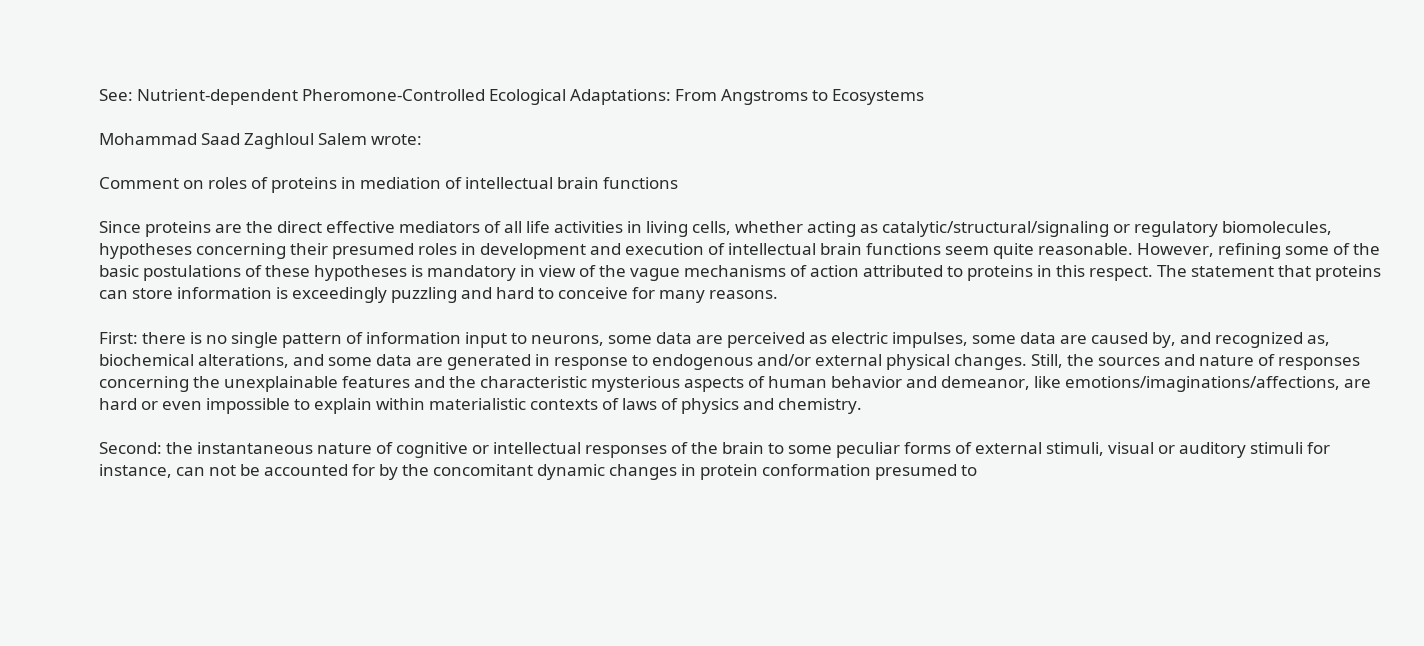See: Nutrient-dependent Pheromone-Controlled Ecological Adaptations: From Angstroms to Ecosystems

Mohammad Saad Zaghloul Salem wrote:

Comment on roles of proteins in mediation of intellectual brain functions

Since proteins are the direct effective mediators of all life activities in living cells, whether acting as catalytic/structural/signaling or regulatory biomolecules, hypotheses concerning their presumed roles in development and execution of intellectual brain functions seem quite reasonable. However, refining some of the basic postulations of these hypotheses is mandatory in view of the vague mechanisms of action attributed to proteins in this respect. The statement that proteins can store information is exceedingly puzzling and hard to conceive for many reasons.

First: there is no single pattern of information input to neurons, some data are perceived as electric impulses, some data are caused by, and recognized as, biochemical alterations, and some data are generated in response to endogenous and/or external physical changes. Still, the sources and nature of responses concerning the unexplainable features and the characteristic mysterious aspects of human behavior and demeanor, like emotions/imaginations/affections, are hard or even impossible to explain within materialistic contexts of laws of physics and chemistry.

Second: the instantaneous nature of cognitive or intellectual responses of the brain to some peculiar forms of external stimuli, visual or auditory stimuli for instance, can not be accounted for by the concomitant dynamic changes in protein conformation presumed to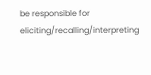be responsible for eliciting/recalling/interpreting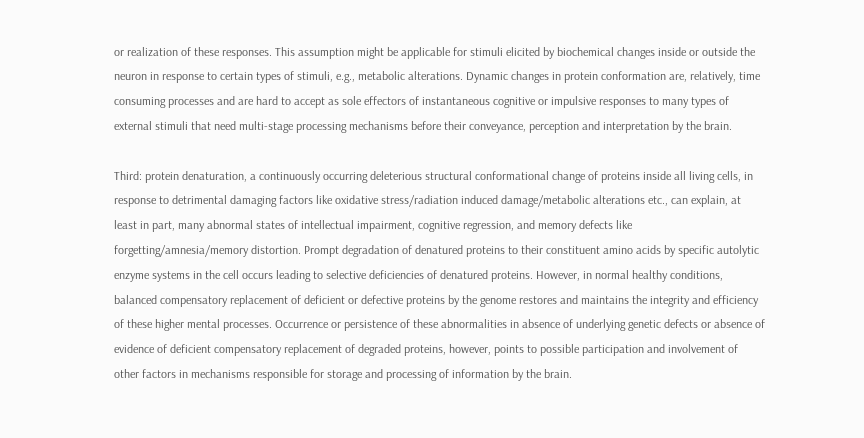or realization of these responses. This assumption might be applicable for stimuli elicited by biochemical changes inside or outside the neuron in response to certain types of stimuli, e.g., metabolic alterations. Dynamic changes in protein conformation are, relatively, time consuming processes and are hard to accept as sole effectors of instantaneous cognitive or impulsive responses to many types of external stimuli that need multi-stage processing mechanisms before their conveyance, perception and interpretation by the brain.

Third: protein denaturation, a continuously occurring deleterious structural conformational change of proteins inside all living cells, in response to detrimental damaging factors like oxidative stress/radiation induced damage/metabolic alterations etc., can explain, at least in part, many abnormal states of intellectual impairment, cognitive regression, and memory defects like forgetting/amnesia/memory distortion. Prompt degradation of denatured proteins to their constituent amino acids by specific autolytic enzyme systems in the cell occurs leading to selective deficiencies of denatured proteins. However, in normal healthy conditions, balanced compensatory replacement of deficient or defective proteins by the genome restores and maintains the integrity and efficiency of these higher mental processes. Occurrence or persistence of these abnormalities in absence of underlying genetic defects or absence of evidence of deficient compensatory replacement of degraded proteins, however, points to possible participation and involvement of other factors in mechanisms responsible for storage and processing of information by the brain.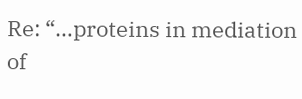Re: “…proteins in mediation of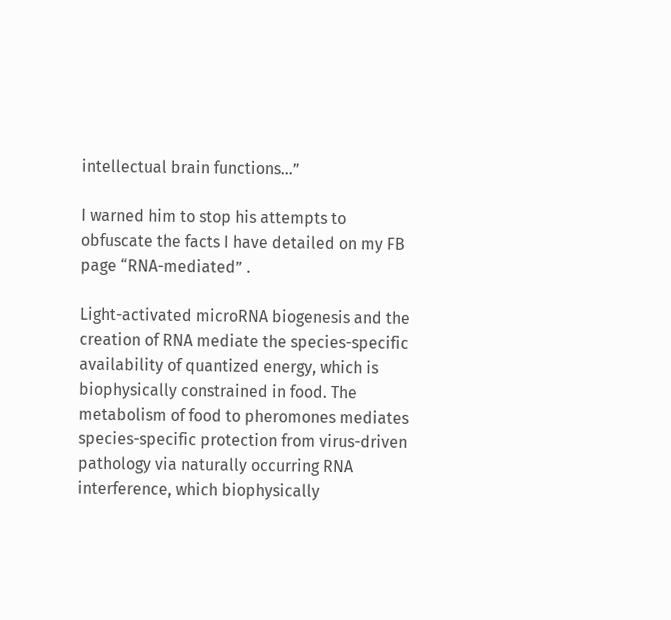intellectual brain functions…”

I warned him to stop his attempts to obfuscate the facts I have detailed on my FB page “RNA-mediated” .

Light-activated microRNA biogenesis and the creation of RNA mediate the species-specific availability of quantized energy, which is biophysically constrained in food. The metabolism of food to pheromones mediates species-specific protection from virus-driven pathology via naturally occurring RNA interference, which biophysically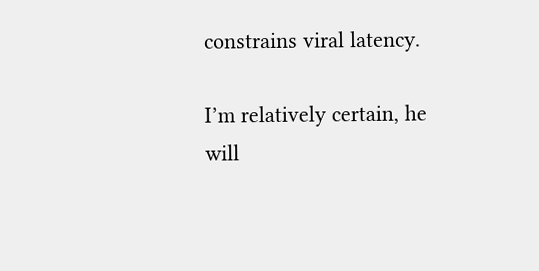constrains viral latency.

I’m relatively certain, he will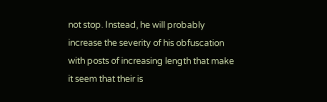not stop. Instead, he will probably increase the severity of his obfuscation with posts of increasing length that make it seem that their is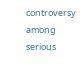controversy among serious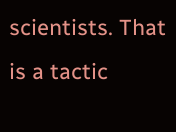scientists. That is a tactic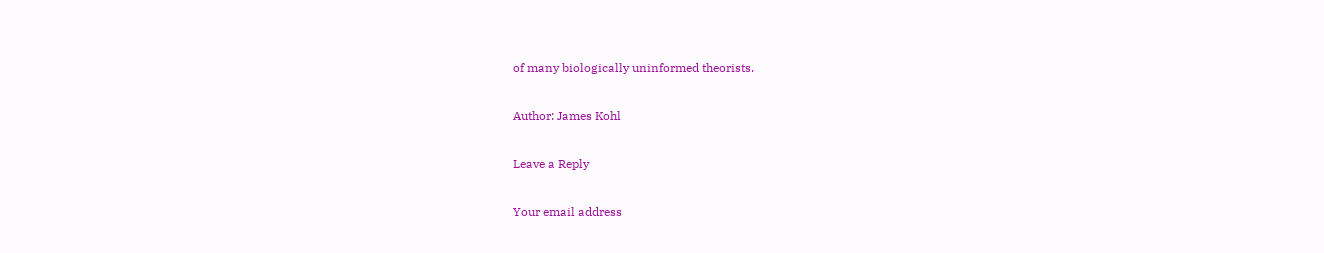of many biologically uninformed theorists.

Author: James Kohl

Leave a Reply

Your email address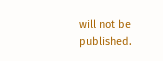will not be published.